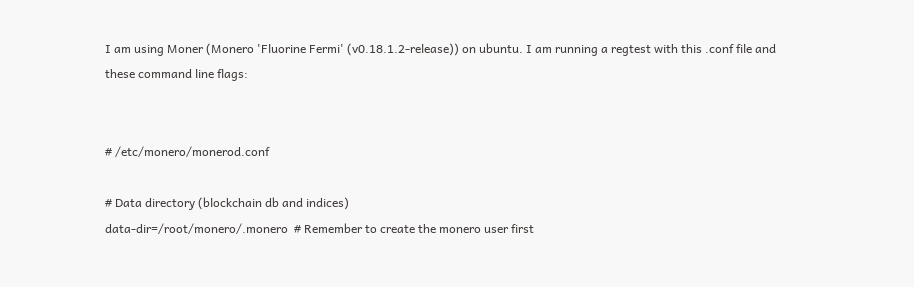I am using Moner (Monero 'Fluorine Fermi' (v0.18.1.2-release)) on ubuntu. I am running a regtest with this .conf file and these command line flags:


# /etc/monero/monerod.conf

# Data directory (blockchain db and indices)
data-dir=/root/monero/.monero  # Remember to create the monero user first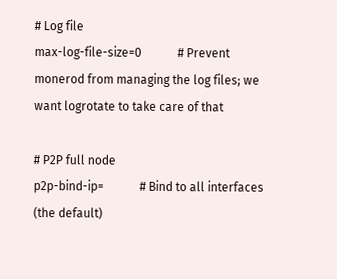# Log file
max-log-file-size=0            # Prevent monerod from managing the log files; we want logrotate to take care of that

# P2P full node
p2p-bind-ip=            # Bind to all interfaces (the default)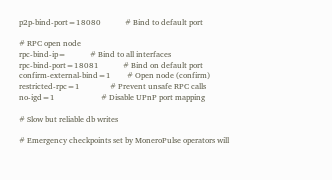p2p-bind-port=18080            # Bind to default port

# RPC open node
rpc-bind-ip=            # Bind to all interfaces
rpc-bind-port=18081            # Bind on default port
confirm-external-bind=1        # Open node (confirm)
restricted-rpc=1               # Prevent unsafe RPC calls
no-igd=1                       # Disable UPnP port mapping

# Slow but reliable db writes

# Emergency checkpoints set by MoneroPulse operators will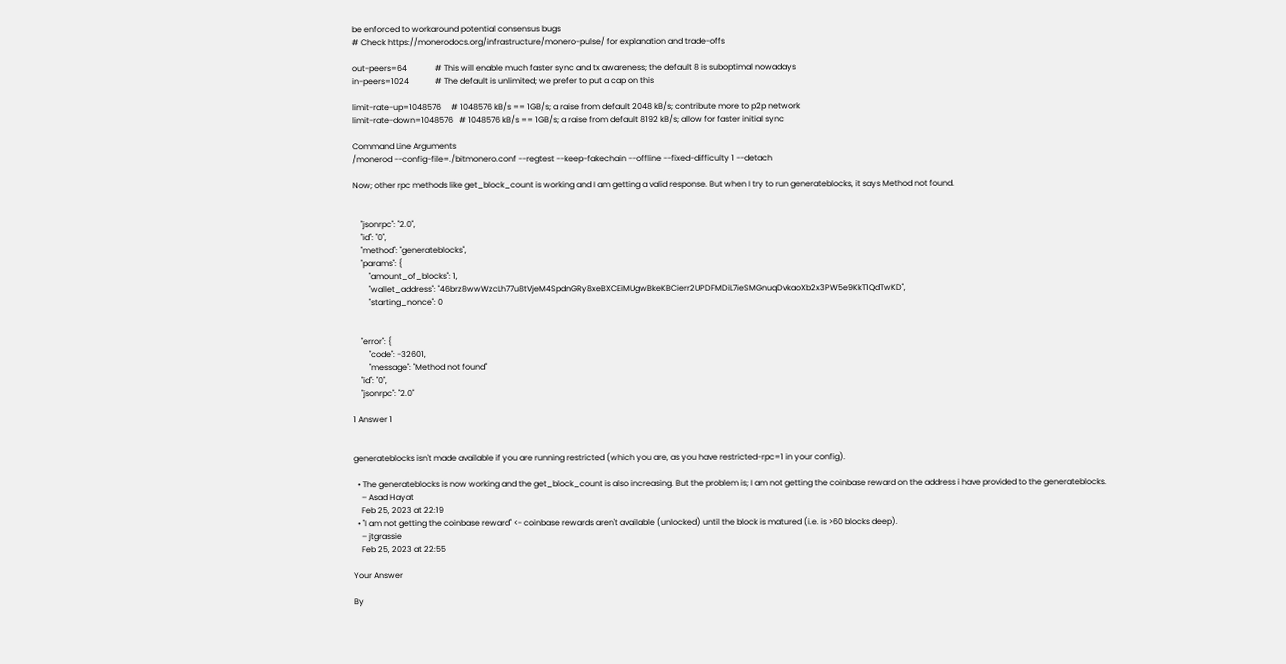be enforced to workaround potential consensus bugs
# Check https://monerodocs.org/infrastructure/monero-pulse/ for explanation and trade-offs

out-peers=64              # This will enable much faster sync and tx awareness; the default 8 is suboptimal nowadays
in-peers=1024             # The default is unlimited; we prefer to put a cap on this

limit-rate-up=1048576     # 1048576 kB/s == 1GB/s; a raise from default 2048 kB/s; contribute more to p2p network
limit-rate-down=1048576   # 1048576 kB/s == 1GB/s; a raise from default 8192 kB/s; allow for faster initial sync

Command Line Arguments
/monerod --config-file=./bitmonero.conf --regtest --keep-fakechain --offline --fixed-difficulty 1 --detach

Now; other rpc methods like get_block_count is working and I am getting a valid response. But when I try to run generateblocks, it says Method not found.


    "jsonrpc": "2.0",
    "id": "0",
    "method": "generateblocks",
    "params": {
        "amount_of_blocks": 1,
        "wallet_address": "46brz8wwWzcLh77u8tVjeM4SpdnGRy8xeBXCEiMUgwBkeKBCierr2UPDFMDiL7ieSMGnuqDvkaoXb2x3PW5e9KkT1QdTwKD",
        "starting_nonce": 0


    "error": {
        "code": -32601,
        "message": "Method not found"
    "id": "0",
    "jsonrpc": "2.0"

1 Answer 1


generateblocks isn't made available if you are running restricted (which you are, as you have restricted-rpc=1 in your config).

  • The generateblocks is now working and the get_block_count is also increasing. But the problem is; I am not getting the coinbase reward on the address i have provided to the generateblocks.
    – Asad Hayat
    Feb 25, 2023 at 22:19
  • "I am not getting the coinbase reward" <- coinbase rewards aren't available (unlocked) until the block is matured (i.e. is >60 blocks deep).
    – jtgrassie
    Feb 25, 2023 at 22:55

Your Answer

By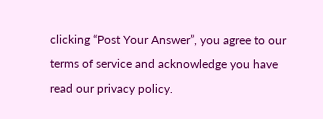clicking “Post Your Answer”, you agree to our terms of service and acknowledge you have read our privacy policy.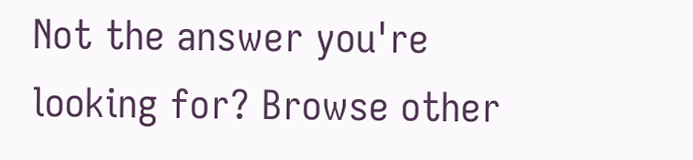Not the answer you're looking for? Browse other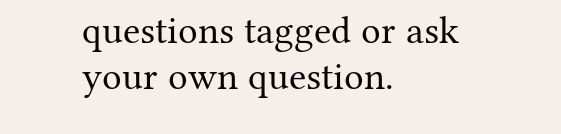questions tagged or ask your own question.